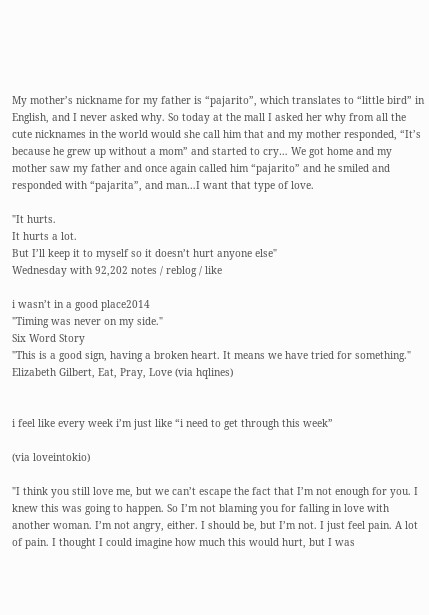My mother’s nickname for my father is “pajarito”, which translates to “little bird” in English, and I never asked why. So today at the mall I asked her why from all the cute nicknames in the world would she call him that and my mother responded, “It’s because he grew up without a mom” and started to cry… We got home and my mother saw my father and once again called him “pajarito” and he smiled and responded with “pajarita”, and man…I want that type of love.

"It hurts.
It hurts a lot.
But I’ll keep it to myself so it doesn’t hurt anyone else"
Wednesday with 92,202 notes / reblog / like

i wasn’t in a good place2014
"Timing was never on my side."
Six Word Story
"This is a good sign, having a broken heart. It means we have tried for something."
Elizabeth Gilbert, Eat, Pray, Love (via hqlines)


i feel like every week i’m just like “i need to get through this week”

(via loveintokio)

"I think you still love me, but we can’t escape the fact that I’m not enough for you. I knew this was going to happen. So I’m not blaming you for falling in love with another woman. I’m not angry, either. I should be, but I’m not. I just feel pain. A lot of pain. I thought I could imagine how much this would hurt, but I was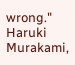wrong."
Haruki Murakami,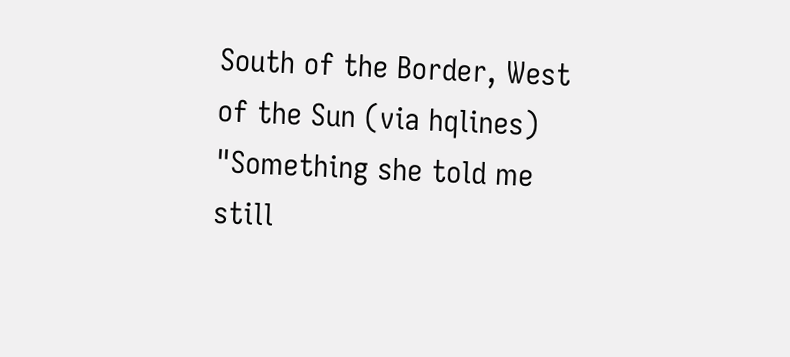South of the Border, West of the Sun (via hqlines)
"Something she told me still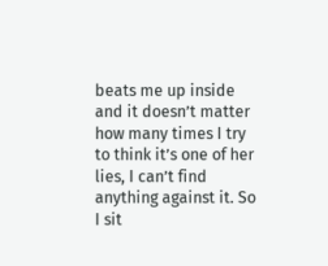beats me up inside and it doesn’t matter how many times I try to think it’s one of her lies, I can’t find anything against it. So I sit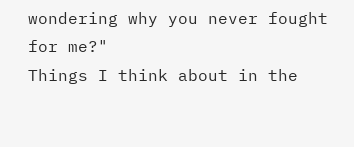wondering why you never fought for me?"
Things I think about in the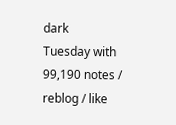dark
Tuesday with 99,190 notes / reblog / like